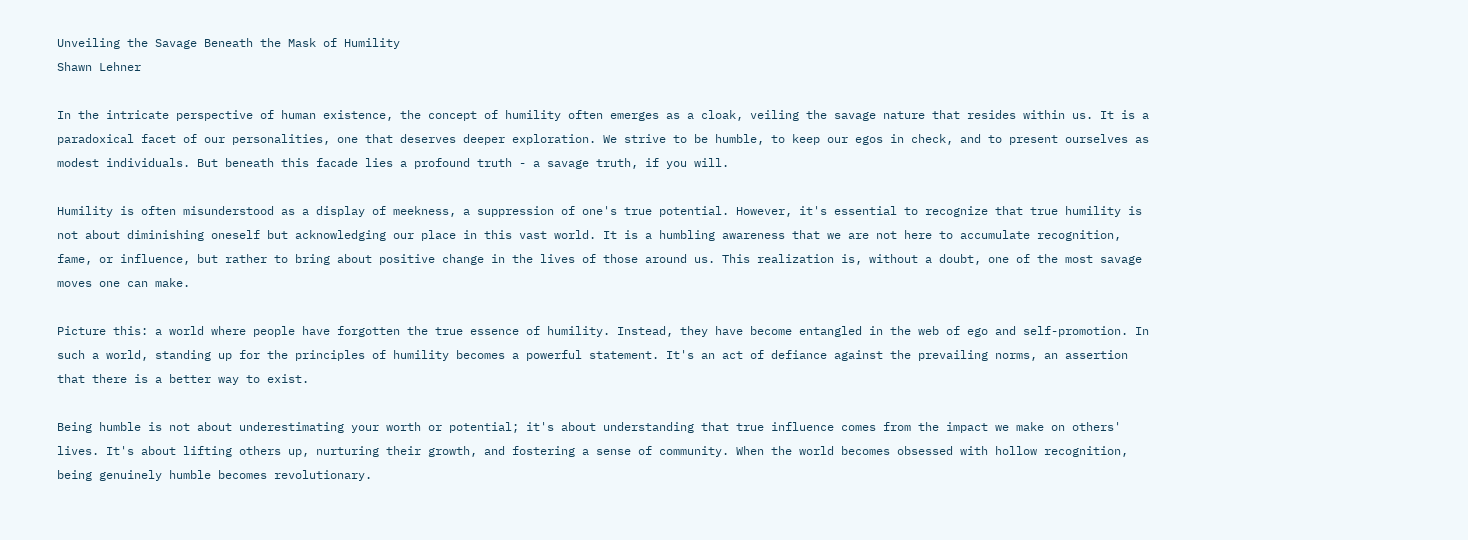Unveiling the Savage Beneath the Mask of Humility
Shawn Lehner

In the intricate perspective of human existence, the concept of humility often emerges as a cloak, veiling the savage nature that resides within us. It is a paradoxical facet of our personalities, one that deserves deeper exploration. We strive to be humble, to keep our egos in check, and to present ourselves as modest individuals. But beneath this facade lies a profound truth - a savage truth, if you will.

Humility is often misunderstood as a display of meekness, a suppression of one's true potential. However, it's essential to recognize that true humility is not about diminishing oneself but acknowledging our place in this vast world. It is a humbling awareness that we are not here to accumulate recognition, fame, or influence, but rather to bring about positive change in the lives of those around us. This realization is, without a doubt, one of the most savage moves one can make.

Picture this: a world where people have forgotten the true essence of humility. Instead, they have become entangled in the web of ego and self-promotion. In such a world, standing up for the principles of humility becomes a powerful statement. It's an act of defiance against the prevailing norms, an assertion that there is a better way to exist.

Being humble is not about underestimating your worth or potential; it's about understanding that true influence comes from the impact we make on others' lives. It's about lifting others up, nurturing their growth, and fostering a sense of community. When the world becomes obsessed with hollow recognition, being genuinely humble becomes revolutionary.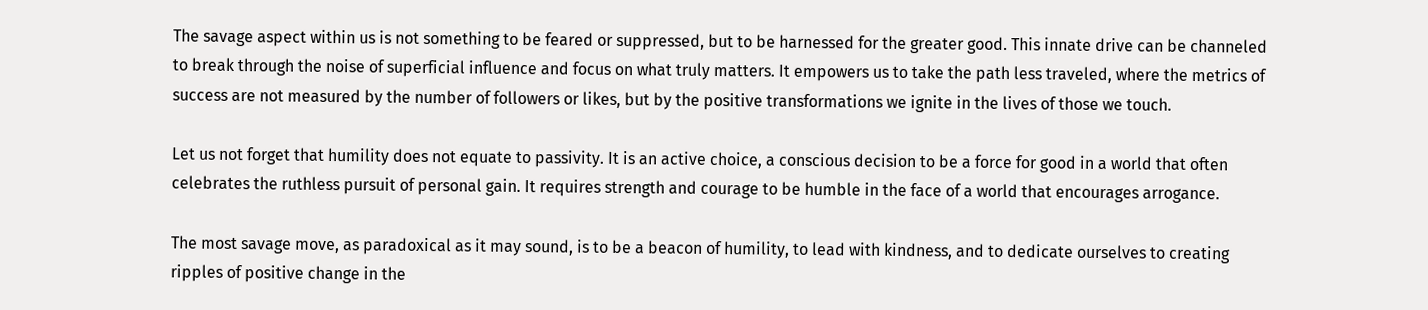The savage aspect within us is not something to be feared or suppressed, but to be harnessed for the greater good. This innate drive can be channeled to break through the noise of superficial influence and focus on what truly matters. It empowers us to take the path less traveled, where the metrics of success are not measured by the number of followers or likes, but by the positive transformations we ignite in the lives of those we touch.

Let us not forget that humility does not equate to passivity. It is an active choice, a conscious decision to be a force for good in a world that often celebrates the ruthless pursuit of personal gain. It requires strength and courage to be humble in the face of a world that encourages arrogance.

The most savage move, as paradoxical as it may sound, is to be a beacon of humility, to lead with kindness, and to dedicate ourselves to creating ripples of positive change in the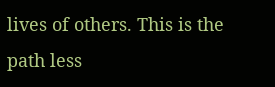lives of others. This is the path less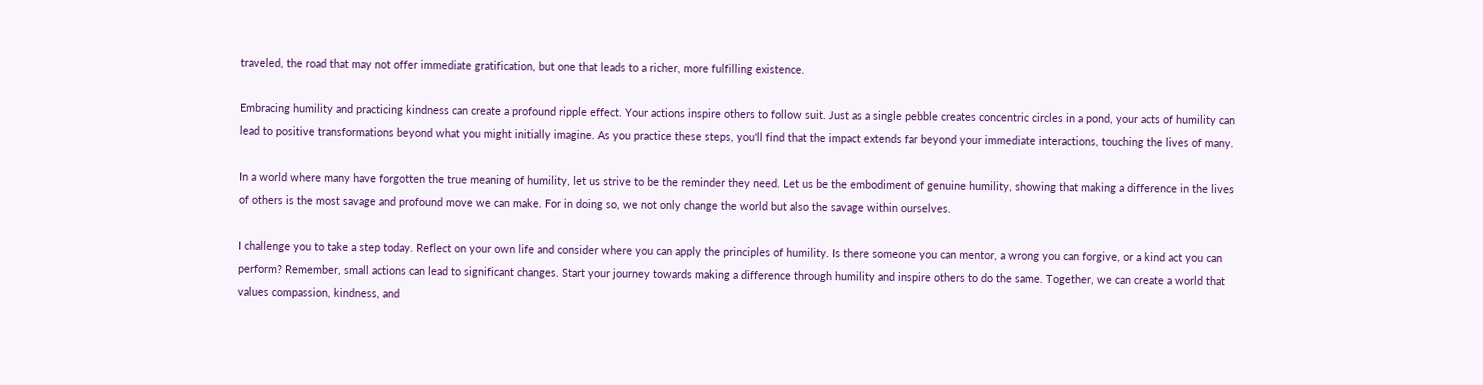traveled, the road that may not offer immediate gratification, but one that leads to a richer, more fulfilling existence.

Embracing humility and practicing kindness can create a profound ripple effect. Your actions inspire others to follow suit. Just as a single pebble creates concentric circles in a pond, your acts of humility can lead to positive transformations beyond what you might initially imagine. As you practice these steps, you'll find that the impact extends far beyond your immediate interactions, touching the lives of many.

In a world where many have forgotten the true meaning of humility, let us strive to be the reminder they need. Let us be the embodiment of genuine humility, showing that making a difference in the lives of others is the most savage and profound move we can make. For in doing so, we not only change the world but also the savage within ourselves.

I challenge you to take a step today. Reflect on your own life and consider where you can apply the principles of humility. Is there someone you can mentor, a wrong you can forgive, or a kind act you can perform? Remember, small actions can lead to significant changes. Start your journey towards making a difference through humility and inspire others to do the same. Together, we can create a world that values compassion, kindness, and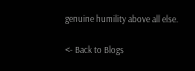genuine humility above all else.

<- Back to Blogs